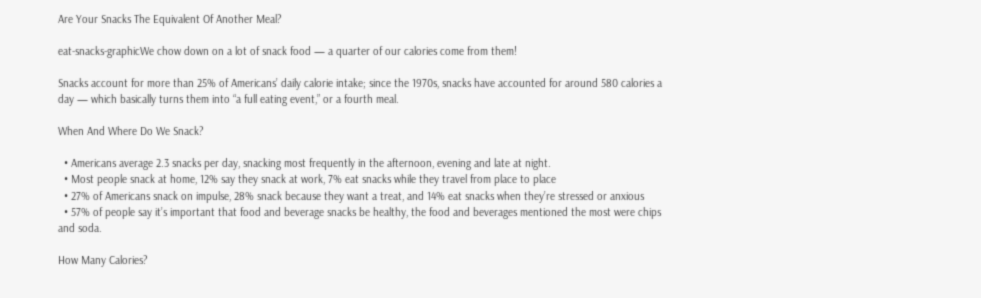Are Your Snacks The Equivalent Of Another Meal?

eat-snacks-graphicWe chow down on a lot of snack food — a quarter of our calories come from them!

Snacks account for more than 25% of Americans’ daily calorie intake; since the 1970s, snacks have accounted for around 580 calories a day — which basically turns them into “a full eating event,” or a fourth meal.

When And Where Do We Snack?

  • Americans average 2.3 snacks per day, snacking most frequently in the afternoon, evening and late at night.
  • Most people snack at home, 12% say they snack at work, 7% eat snacks while they travel from place to place
  • 27% of Americans snack on impulse, 28% snack because they want a treat, and 14% eat snacks when they’re stressed or anxious
  • 57% of people say it’s important that food and beverage snacks be healthy, the food and beverages mentioned the most were chips and soda.

How Many Calories?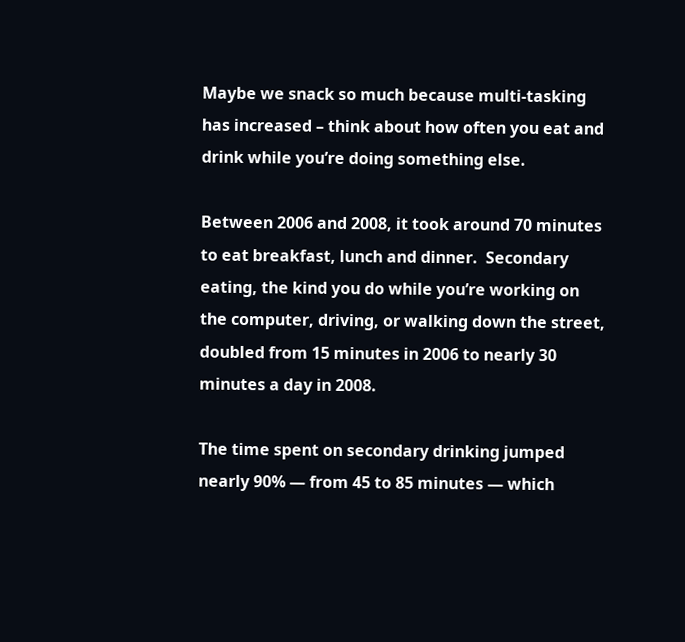Maybe we snack so much because multi-tasking has increased – think about how often you eat and drink while you’re doing something else.

Between 2006 and 2008, it took around 70 minutes to eat breakfast, lunch and dinner.  Secondary eating, the kind you do while you’re working on the computer, driving, or walking down the street, doubled from 15 minutes in 2006 to nearly 30 minutes a day in 2008.

The time spent on secondary drinking jumped nearly 90% — from 45 to 85 minutes — which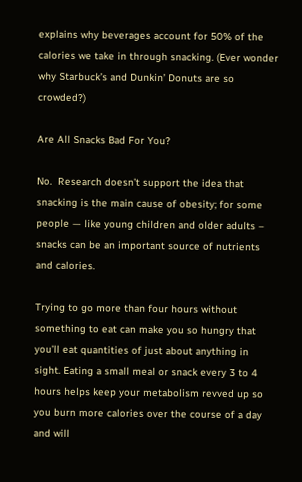explains why beverages account for 50% of the calories we take in through snacking. (Ever wonder why Starbuck’s and Dunkin’ Donuts are so crowded?)

Are All Snacks Bad For You?

No.  Research doesn’t support the idea that snacking is the main cause of obesity; for some people — like young children and older adults – snacks can be an important source of nutrients and calories.

Trying to go more than four hours without something to eat can make you so hungry that you’ll eat quantities of just about anything in sight. Eating a small meal or snack every 3 to 4 hours helps keep your metabolism revved up so you burn more calories over the course of a day and will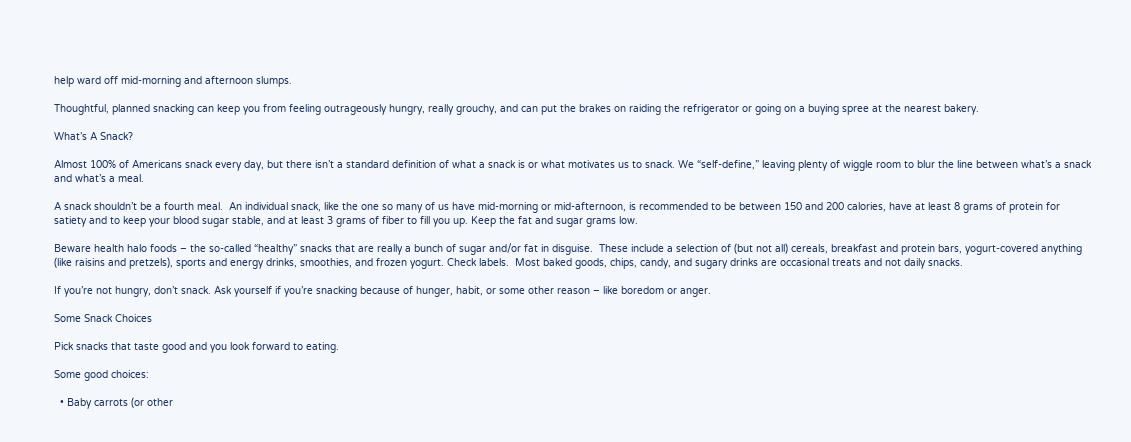help ward off mid-morning and afternoon slumps.

Thoughtful, planned snacking can keep you from feeling outrageously hungry, really grouchy, and can put the brakes on raiding the refrigerator or going on a buying spree at the nearest bakery.

What’s A Snack?

Almost 100% of Americans snack every day, but there isn’t a standard definition of what a snack is or what motivates us to snack. We “self-define,” leaving plenty of wiggle room to blur the line between what’s a snack and what’s a meal.

A snack shouldn’t be a fourth meal.  An individual snack, like the one so many of us have mid-morning or mid-afternoon, is recommended to be between 150 and 200 calories, have at least 8 grams of protein for satiety and to keep your blood sugar stable, and at least 3 grams of fiber to fill you up. Keep the fat and sugar grams low.

Beware health halo foods – the so-called “healthy” snacks that are really a bunch of sugar and/or fat in disguise.  These include a selection of (but not all) cereals, breakfast and protein bars, yogurt-covered anything (like raisins and pretzels), sports and energy drinks, smoothies, and frozen yogurt. Check labels.  Most baked goods, chips, candy, and sugary drinks are occasional treats and not daily snacks.

If you’re not hungry, don’t snack. Ask yourself if you’re snacking because of hunger, habit, or some other reason – like boredom or anger.

Some Snack Choices

Pick snacks that taste good and you look forward to eating.

Some good choices:

  • Baby carrots (or other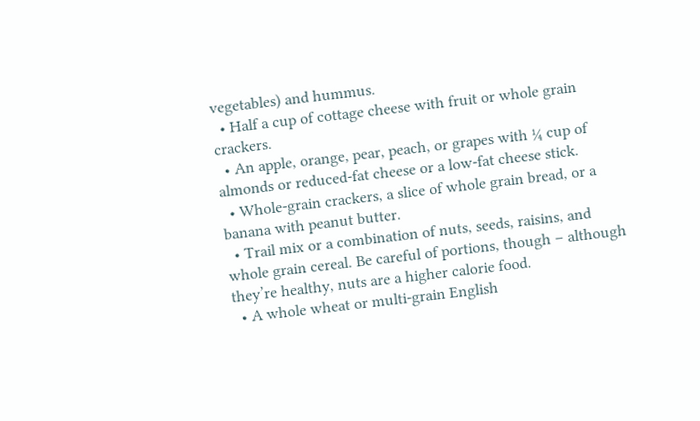vegetables) and hummus.
  • Half a cup of cottage cheese with fruit or whole grain crackers.
  • An apple, orange, pear, peach, or grapes with ¼ cup of almonds or reduced-fat cheese or a low-fat cheese stick.
  • Whole-grain crackers, a slice of whole grain bread, or a banana with peanut butter.
  • Trail mix or a combination of nuts, seeds, raisins, and whole grain cereal. Be careful of portions, though – although they’re healthy, nuts are a higher calorie food.
  • A whole wheat or multi-grain English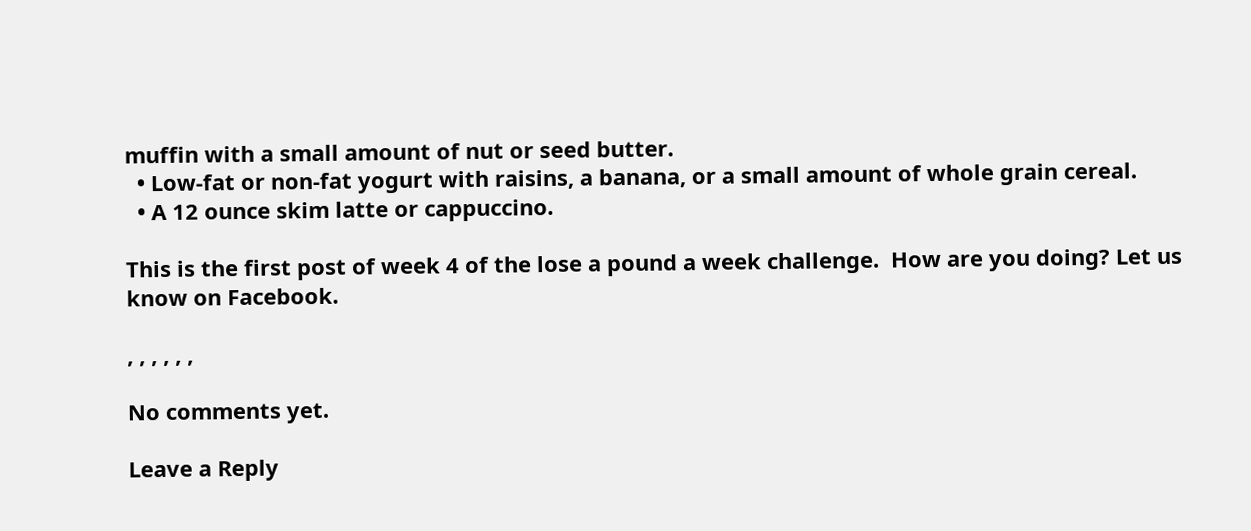muffin with a small amount of nut or seed butter.
  • Low-fat or non-fat yogurt with raisins, a banana, or a small amount of whole grain cereal.
  • A 12 ounce skim latte or cappuccino.

This is the first post of week 4 of the lose a pound a week challenge.  How are you doing? Let us know on Facebook.

, , , , , ,

No comments yet.

Leave a Reply